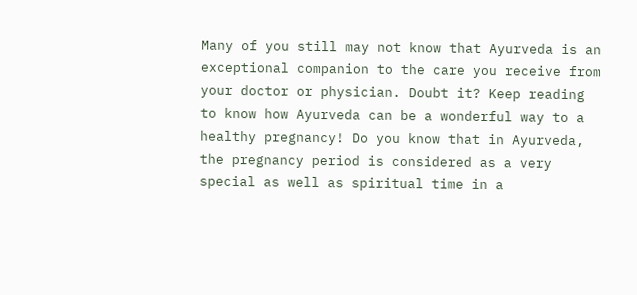Many of you still may not know that Ayurveda is an exceptional companion to the care you receive from your doctor or physician. Doubt it? Keep reading to know how Ayurveda can be a wonderful way to a healthy pregnancy! Do you know that in Ayurveda, the pregnancy period is considered as a very special as well as spiritual time in a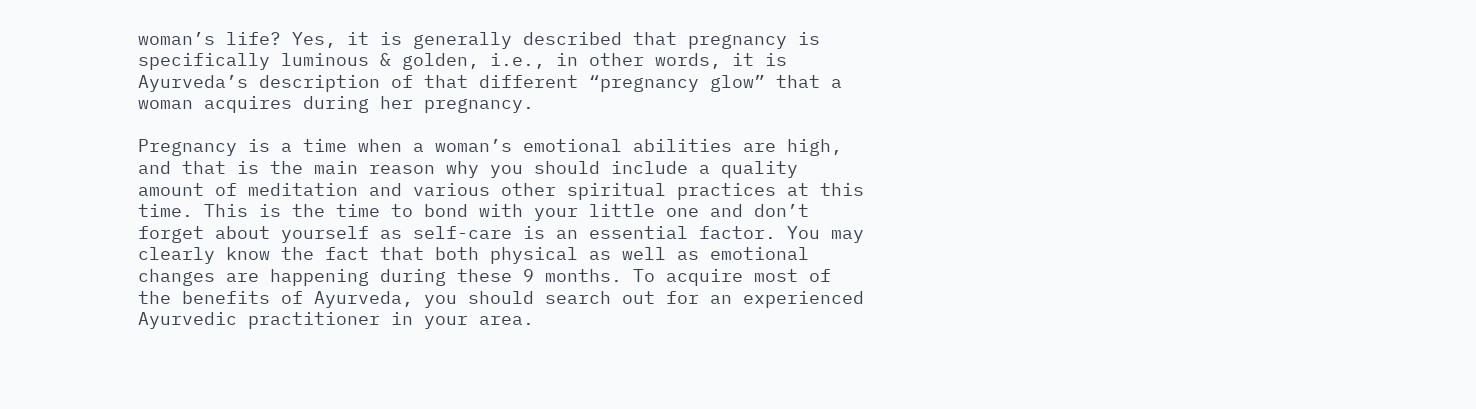woman’s life? Yes, it is generally described that pregnancy is specifically luminous & golden, i.e., in other words, it is Ayurveda’s description of that different “pregnancy glow” that a woman acquires during her pregnancy.

Pregnancy is a time when a woman’s emotional abilities are high, and that is the main reason why you should include a quality amount of meditation and various other spiritual practices at this time. This is the time to bond with your little one and don’t forget about yourself as self-care is an essential factor. You may clearly know the fact that both physical as well as emotional changes are happening during these 9 months. To acquire most of the benefits of Ayurveda, you should search out for an experienced Ayurvedic practitioner in your area.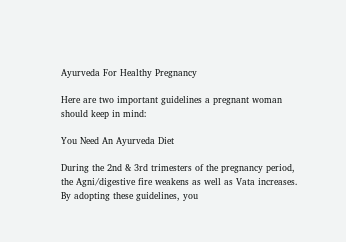Ayurveda For Healthy Pregnancy

Here are two important guidelines a pregnant woman should keep in mind:

You Need An Ayurveda Diet

During the 2nd & 3rd trimesters of the pregnancy period, the Agni/digestive fire weakens as well as Vata increases. By adopting these guidelines, you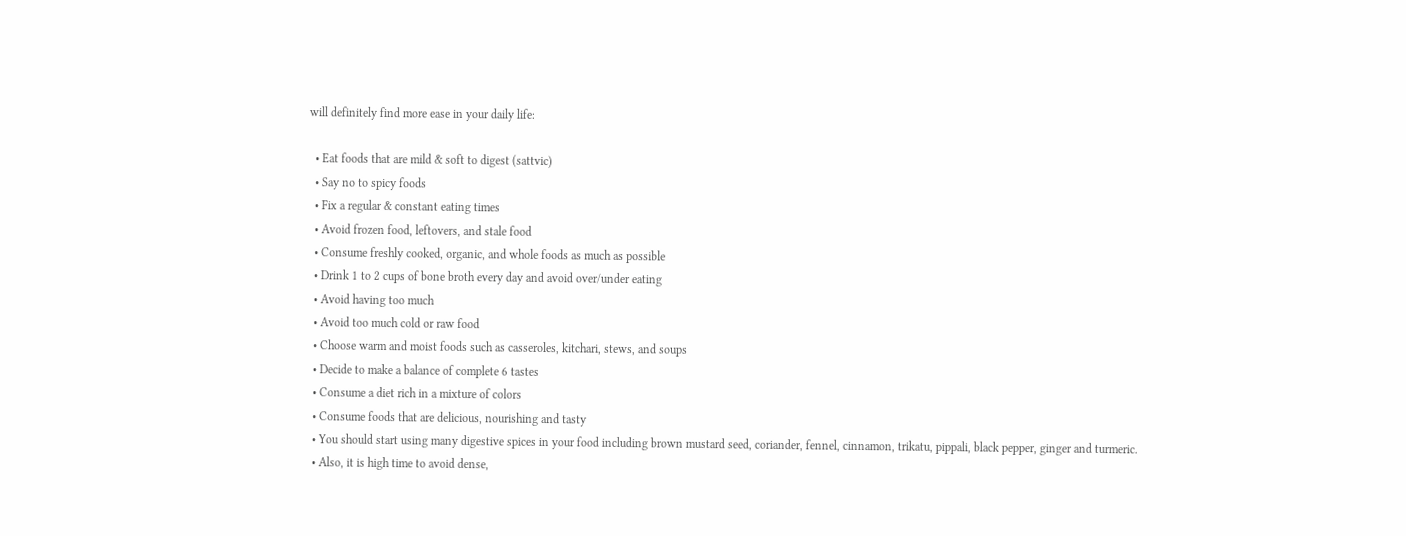will definitely find more ease in your daily life:

  • Eat foods that are mild & soft to digest (sattvic)
  • Say no to spicy foods
  • Fix a regular & constant eating times
  • Avoid frozen food, leftovers, and stale food
  • Consume freshly cooked, organic, and whole foods as much as possible
  • Drink 1 to 2 cups of bone broth every day and avoid over/under eating
  • Avoid having too much
  • Avoid too much cold or raw food
  • Choose warm and moist foods such as casseroles, kitchari, stews, and soups
  • Decide to make a balance of complete 6 tastes
  • Consume a diet rich in a mixture of colors
  • Consume foods that are delicious, nourishing and tasty
  • You should start using many digestive spices in your food including brown mustard seed, coriander, fennel, cinnamon, trikatu, pippali, black pepper, ginger and turmeric.
  • Also, it is high time to avoid dense,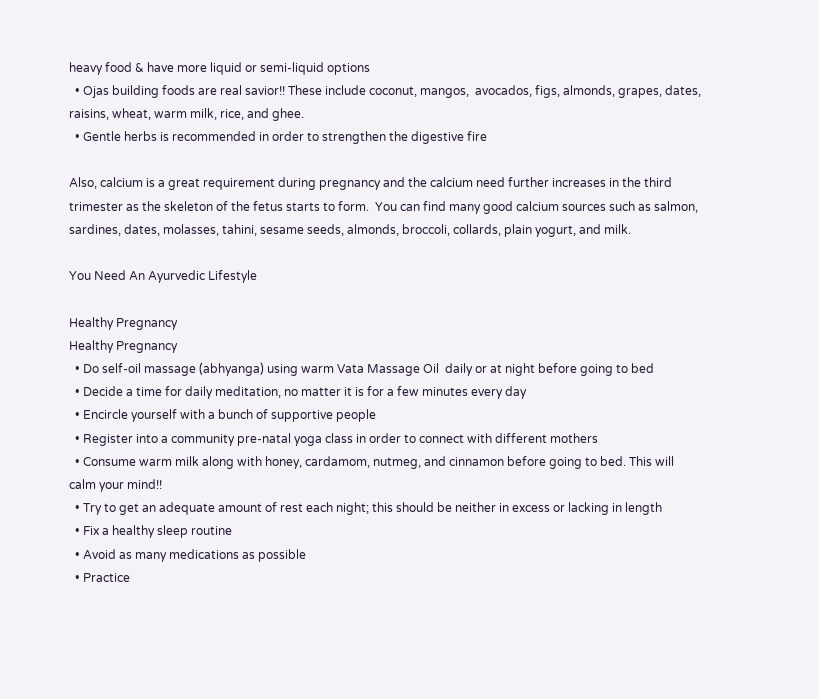heavy food & have more liquid or semi-liquid options
  • Ojas building foods are real savior!! These include coconut, mangos,  avocados, figs, almonds, grapes, dates, raisins, wheat, warm milk, rice, and ghee.
  • Gentle herbs is recommended in order to strengthen the digestive fire

Also, calcium is a great requirement during pregnancy and the calcium need further increases in the third trimester as the skeleton of the fetus starts to form.  You can find many good calcium sources such as salmon, sardines, dates, molasses, tahini, sesame seeds, almonds, broccoli, collards, plain yogurt, and milk.

You Need An Ayurvedic Lifestyle

Healthy Pregnancy
Healthy Pregnancy
  • Do self-oil massage (abhyanga) using warm Vata Massage Oil  daily or at night before going to bed
  • Decide a time for daily meditation, no matter it is for a few minutes every day
  • Encircle yourself with a bunch of supportive people
  • Register into a community pre-natal yoga class in order to connect with different mothers
  • Consume warm milk along with honey, cardamom, nutmeg, and cinnamon before going to bed. This will calm your mind!!
  • Try to get an adequate amount of rest each night; this should be neither in excess or lacking in length
  • Fix a healthy sleep routine
  • Avoid as many medications as possible
  • Practice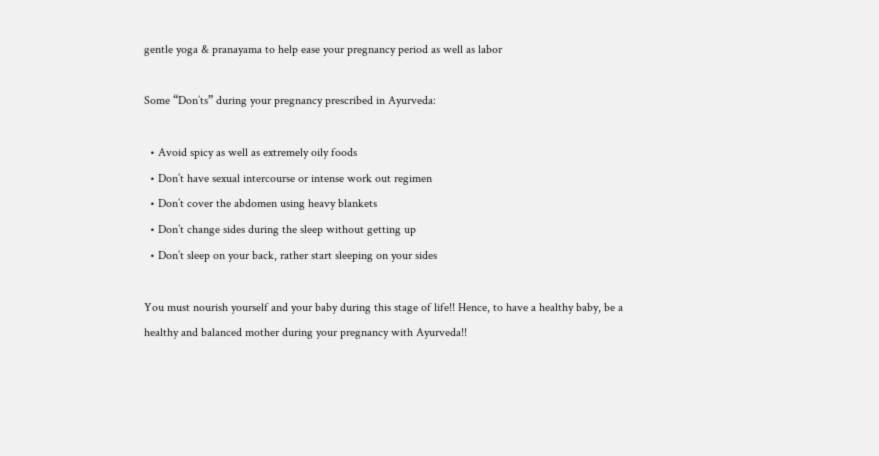gentle yoga & pranayama to help ease your pregnancy period as well as labor

Some “Don’ts” during your pregnancy prescribed in Ayurveda:

  • Avoid spicy as well as extremely oily foods
  • Don’t have sexual intercourse or intense work out regimen
  • Don’t cover the abdomen using heavy blankets
  • Don’t change sides during the sleep without getting up
  • Don’t sleep on your back, rather start sleeping on your sides

You must nourish yourself and your baby during this stage of life!! Hence, to have a healthy baby, be a healthy and balanced mother during your pregnancy with Ayurveda!!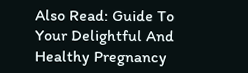Also Read: Guide To Your Delightful And Healthy Pregnancy